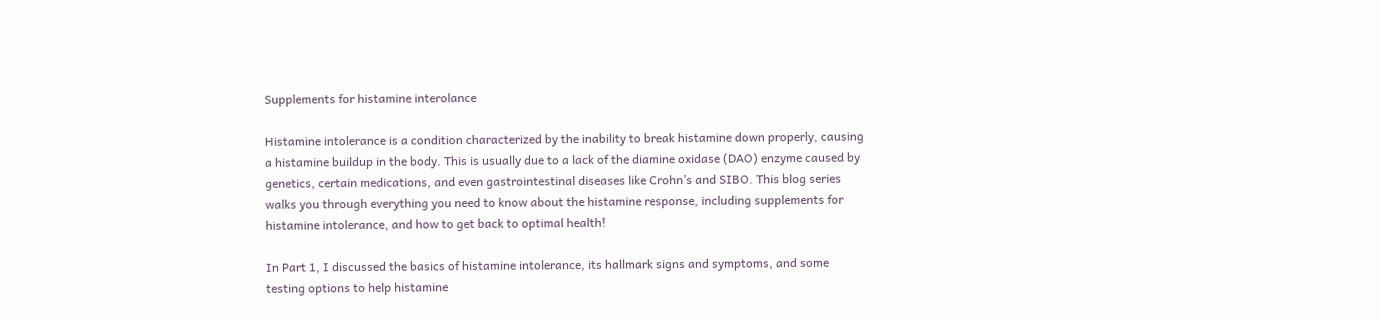Supplements for histamine interolance

Histamine intolerance is a condition characterized by the inability to break histamine down properly, causing a histamine buildup in the body. This is usually due to a lack of the diamine oxidase (DAO) enzyme caused by genetics, certain medications, and even gastrointestinal diseases like Crohn’s and SIBO. This blog series walks you through everything you need to know about the histamine response, including supplements for histamine intolerance, and how to get back to optimal health!

In Part 1, I discussed the basics of histamine intolerance, its hallmark signs and symptoms, and some testing options to help histamine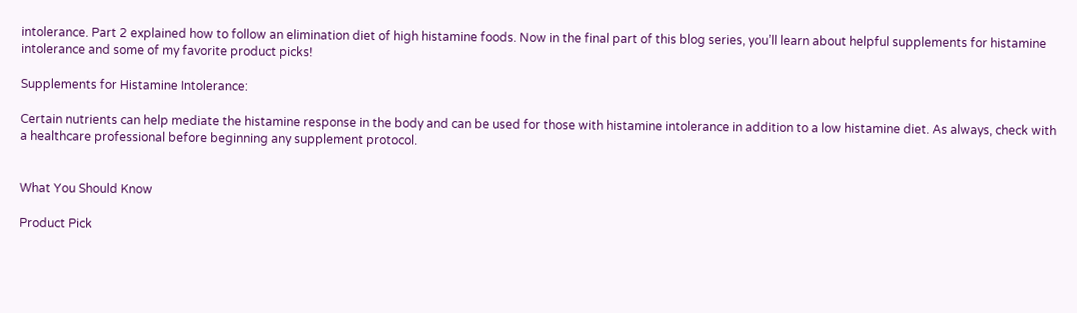intolerance. Part 2 explained how to follow an elimination diet of high histamine foods. Now in the final part of this blog series, you’ll learn about helpful supplements for histamine intolerance and some of my favorite product picks!

Supplements for Histamine Intolerance:

Certain nutrients can help mediate the histamine response in the body and can be used for those with histamine intolerance in addition to a low histamine diet. As always, check with a healthcare professional before beginning any supplement protocol.


What You Should Know

Product Pick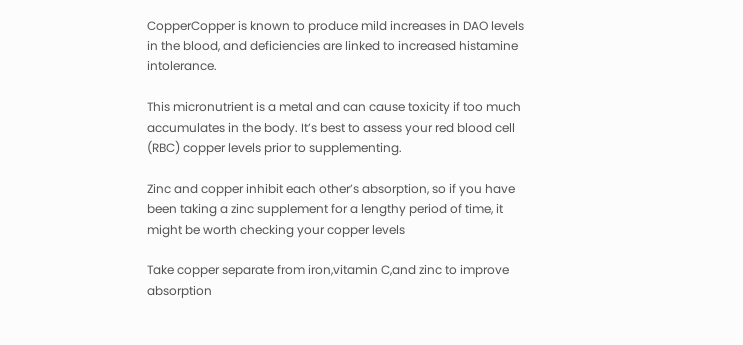CopperCopper is known to produce mild increases in DAO levels in the blood, and deficiencies are linked to increased histamine intolerance.

This micronutrient is a metal and can cause toxicity if too much accumulates in the body. It’s best to assess your red blood cell (RBC) copper levels prior to supplementing.

Zinc and copper inhibit each other’s absorption, so if you have been taking a zinc supplement for a lengthy period of time, it might be worth checking your copper levels

Take copper separate from iron,vitamin C,and zinc to improve absorption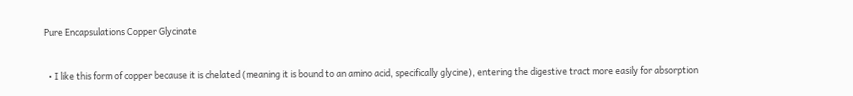Pure Encapsulations Copper Glycinate


  • I like this form of copper because it is chelated (meaning it is bound to an amino acid, specifically glycine), entering the digestive tract more easily for absorption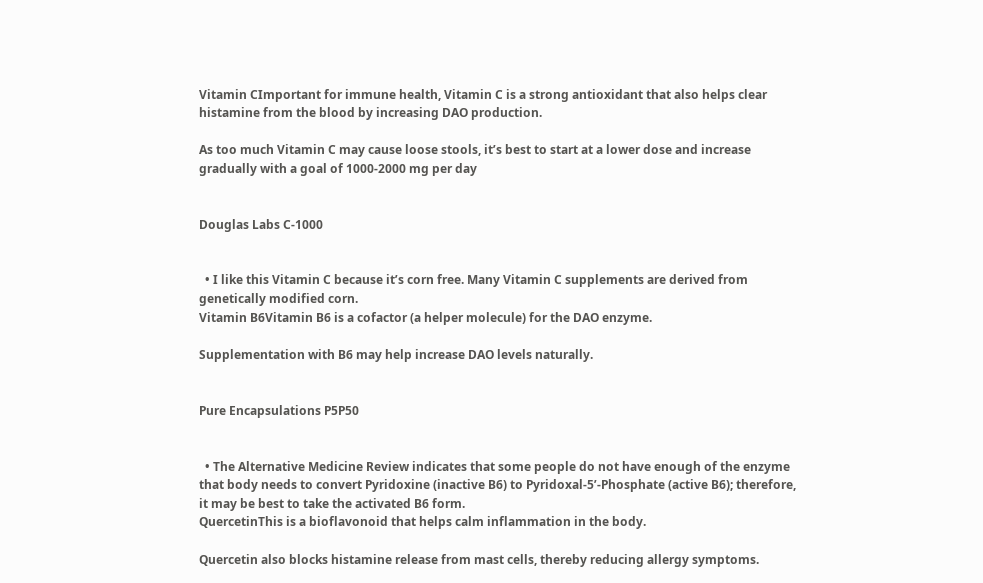Vitamin CImportant for immune health, Vitamin C is a strong antioxidant that also helps clear histamine from the blood by increasing DAO production.

As too much Vitamin C may cause loose stools, it’s best to start at a lower dose and increase gradually with a goal of 1000-2000 mg per day


Douglas Labs C-1000


  • I like this Vitamin C because it’s corn free. Many Vitamin C supplements are derived from genetically modified corn.
Vitamin B6Vitamin B6 is a cofactor (a helper molecule) for the DAO enzyme.

Supplementation with B6 may help increase DAO levels naturally.


Pure Encapsulations P5P50


  • The Alternative Medicine Review indicates that some people do not have enough of the enzyme that body needs to convert Pyridoxine (inactive B6) to Pyridoxal-5’-Phosphate (active B6); therefore, it may be best to take the activated B6 form.
QuercetinThis is a bioflavonoid that helps calm inflammation in the body.

Quercetin also blocks histamine release from mast cells, thereby reducing allergy symptoms.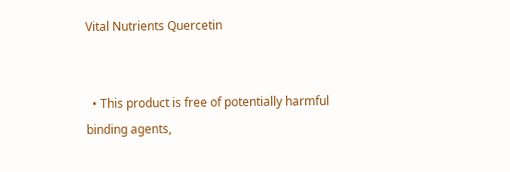Vital Nutrients Quercetin


  • This product is free of potentially harmful binding agents,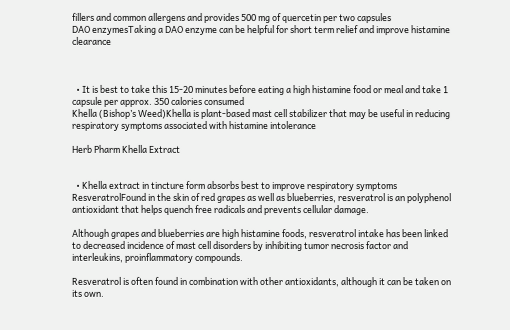fillers and common allergens and provides 500 mg of quercetin per two capsules
DAO enzymesTaking a DAO enzyme can be helpful for short term relief and improve histamine clearance



  • It is best to take this 15-20 minutes before eating a high histamine food or meal and take 1 capsule per approx. 350 calories consumed
Khella (Bishop’s Weed)Khella is plant-based mast cell stabilizer that may be useful in reducing respiratory symptoms associated with histamine intolerance

Herb Pharm Khella Extract


  • Khella extract in tincture form absorbs best to improve respiratory symptoms
ResveratrolFound in the skin of red grapes as well as blueberries, resveratrol is an polyphenol antioxidant that helps quench free radicals and prevents cellular damage.

Although grapes and blueberries are high histamine foods, resveratrol intake has been linked to decreased incidence of mast cell disorders by inhibiting tumor necrosis factor and interleukins, proinflammatory compounds.

Resveratrol is often found in combination with other antioxidants, although it can be taken on its own.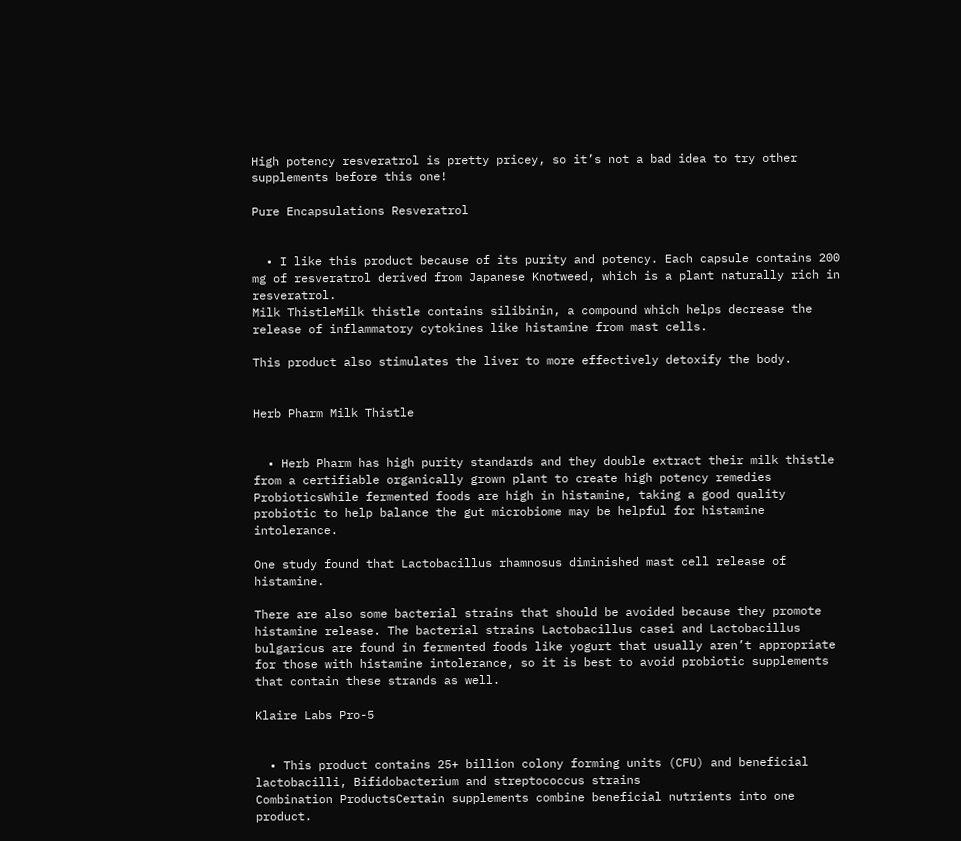High potency resveratrol is pretty pricey, so it’s not a bad idea to try other supplements before this one!

Pure Encapsulations Resveratrol


  • I like this product because of its purity and potency. Each capsule contains 200 mg of resveratrol derived from Japanese Knotweed, which is a plant naturally rich in resveratrol.
Milk ThistleMilk thistle contains silibinin, a compound which helps decrease the release of inflammatory cytokines like histamine from mast cells.

This product also stimulates the liver to more effectively detoxify the body.


Herb Pharm Milk Thistle


  • Herb Pharm has high purity standards and they double extract their milk thistle from a certifiable organically grown plant to create high potency remedies
ProbioticsWhile fermented foods are high in histamine, taking a good quality probiotic to help balance the gut microbiome may be helpful for histamine intolerance.

One study found that Lactobacillus rhamnosus diminished mast cell release of histamine.

There are also some bacterial strains that should be avoided because they promote histamine release. The bacterial strains Lactobacillus casei and Lactobacillus bulgaricus are found in fermented foods like yogurt that usually aren’t appropriate for those with histamine intolerance, so it is best to avoid probiotic supplements that contain these strands as well.

Klaire Labs Pro-5


  • This product contains 25+ billion colony forming units (CFU) and beneficial lactobacilli, Bifidobacterium and streptococcus strains
Combination ProductsCertain supplements combine beneficial nutrients into one product.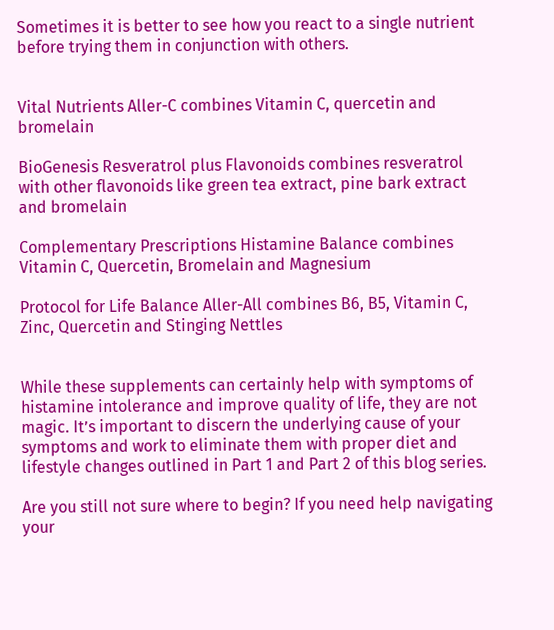Sometimes it is better to see how you react to a single nutrient before trying them in conjunction with others.


Vital Nutrients Aller-C combines Vitamin C, quercetin and bromelain

BioGenesis Resveratrol plus Flavonoids combines resveratrol with other flavonoids like green tea extract, pine bark extract and bromelain

Complementary Prescriptions Histamine Balance combines Vitamin C, Quercetin, Bromelain and Magnesium

Protocol for Life Balance Aller-All combines B6, B5, Vitamin C, Zinc, Quercetin and Stinging Nettles


While these supplements can certainly help with symptoms of histamine intolerance and improve quality of life, they are not magic. It’s important to discern the underlying cause of your symptoms and work to eliminate them with proper diet and lifestyle changes outlined in Part 1 and Part 2 of this blog series.

Are you still not sure where to begin? If you need help navigating your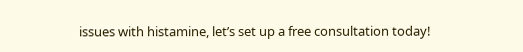issues with histamine, let’s set up a free consultation today!